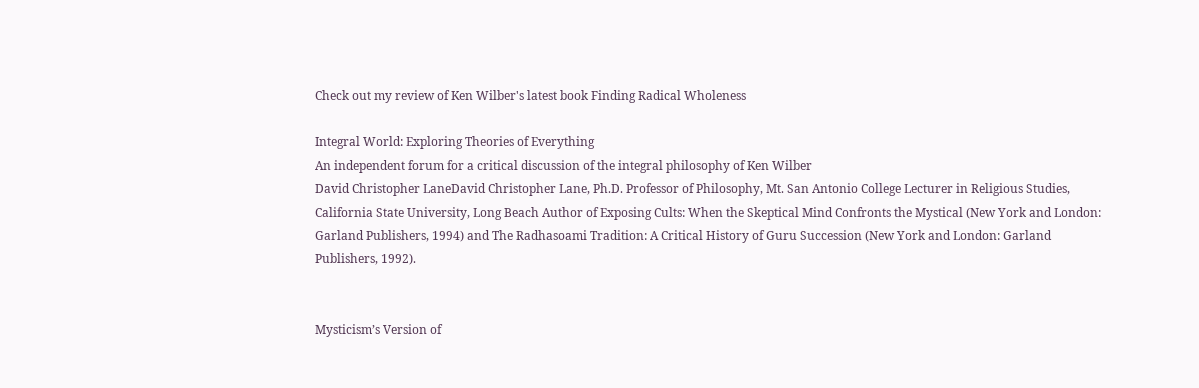Check out my review of Ken Wilber's latest book Finding Radical Wholeness

Integral World: Exploring Theories of Everything
An independent forum for a critical discussion of the integral philosophy of Ken Wilber
David Christopher LaneDavid Christopher Lane, Ph.D. Professor of Philosophy, Mt. San Antonio College Lecturer in Religious Studies, California State University, Long Beach Author of Exposing Cults: When the Skeptical Mind Confronts the Mystical (New York and London: Garland Publishers, 1994) and The Radhasoami Tradition: A Critical History of Guru Succession (New York and London: Garland Publishers, 1992).


Mysticism’s Version of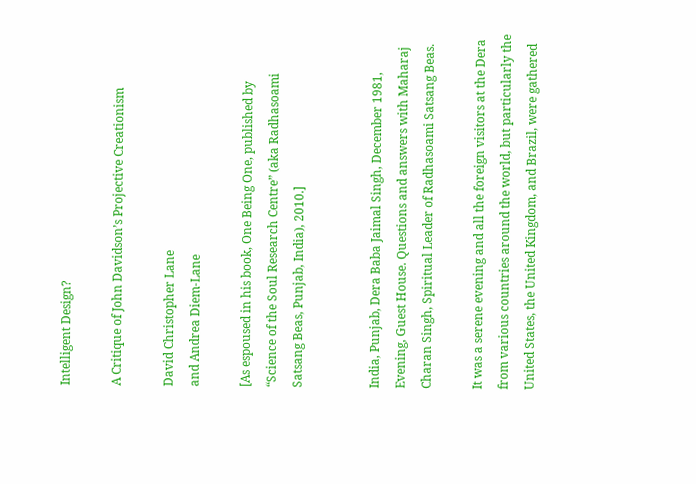Intelligent Design?

A Critique of John Davidson’s Projective Creationism

David Christopher Lane
and Andrea Diem-Lane

[As espoused in his book, One Being One, published by “Science of the Soul Research Centre” (aka Radhasoami Satsang Beas, Punjab, India), 2010.]


India, Punjab, Dera Baba Jaimal Singh, December 1981, Evening, Guest House. Questions and answers with Maharaj Charan Singh, Spiritual Leader of Radhasoami Satsang Beas.

It was a serene evening and all the foreign visitors at the Dera from various countries around the world, but particularly the United States, the United Kingdom, and Brazil, were gathered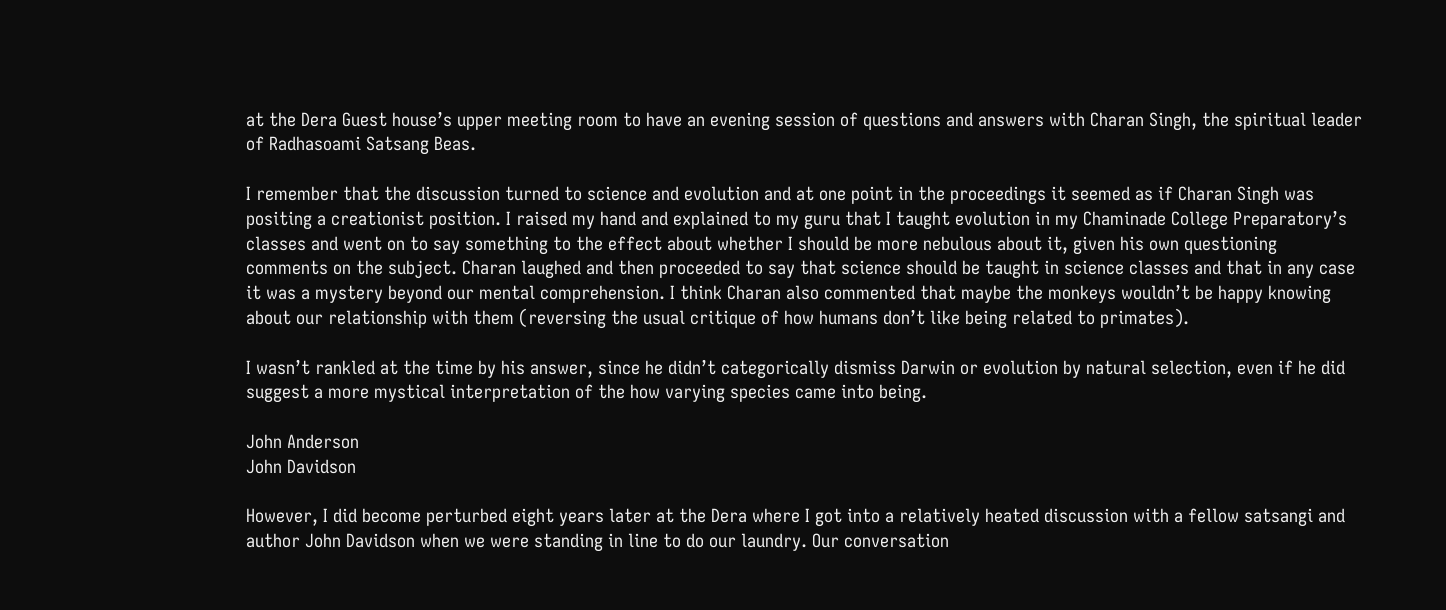at the Dera Guest house’s upper meeting room to have an evening session of questions and answers with Charan Singh, the spiritual leader of Radhasoami Satsang Beas.

I remember that the discussion turned to science and evolution and at one point in the proceedings it seemed as if Charan Singh was positing a creationist position. I raised my hand and explained to my guru that I taught evolution in my Chaminade College Preparatory’s classes and went on to say something to the effect about whether I should be more nebulous about it, given his own questioning comments on the subject. Charan laughed and then proceeded to say that science should be taught in science classes and that in any case it was a mystery beyond our mental comprehension. I think Charan also commented that maybe the monkeys wouldn’t be happy knowing about our relationship with them (reversing the usual critique of how humans don’t like being related to primates).

I wasn’t rankled at the time by his answer, since he didn’t categorically dismiss Darwin or evolution by natural selection, even if he did suggest a more mystical interpretation of the how varying species came into being.

John Anderson
John Davidson

However, I did become perturbed eight years later at the Dera where I got into a relatively heated discussion with a fellow satsangi and author John Davidson when we were standing in line to do our laundry. Our conversation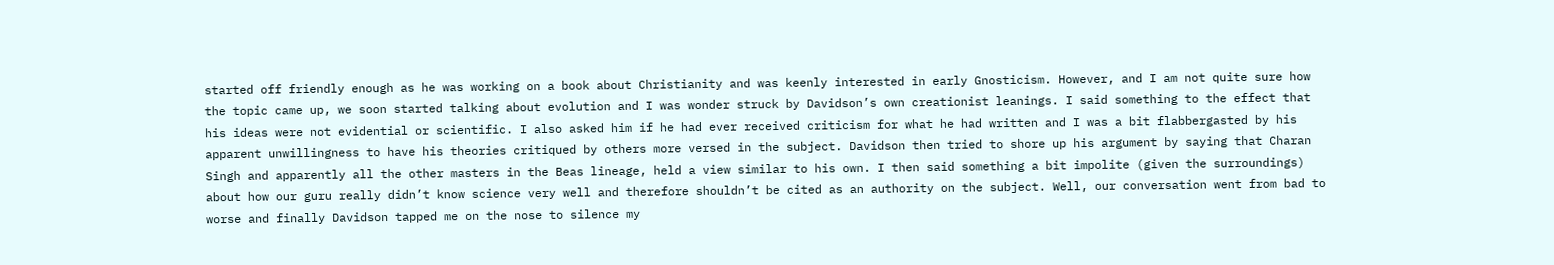started off friendly enough as he was working on a book about Christianity and was keenly interested in early Gnosticism. However, and I am not quite sure how the topic came up, we soon started talking about evolution and I was wonder struck by Davidson’s own creationist leanings. I said something to the effect that his ideas were not evidential or scientific. I also asked him if he had ever received criticism for what he had written and I was a bit flabbergasted by his apparent unwillingness to have his theories critiqued by others more versed in the subject. Davidson then tried to shore up his argument by saying that Charan Singh and apparently all the other masters in the Beas lineage, held a view similar to his own. I then said something a bit impolite (given the surroundings) about how our guru really didn’t know science very well and therefore shouldn’t be cited as an authority on the subject. Well, our conversation went from bad to worse and finally Davidson tapped me on the nose to silence my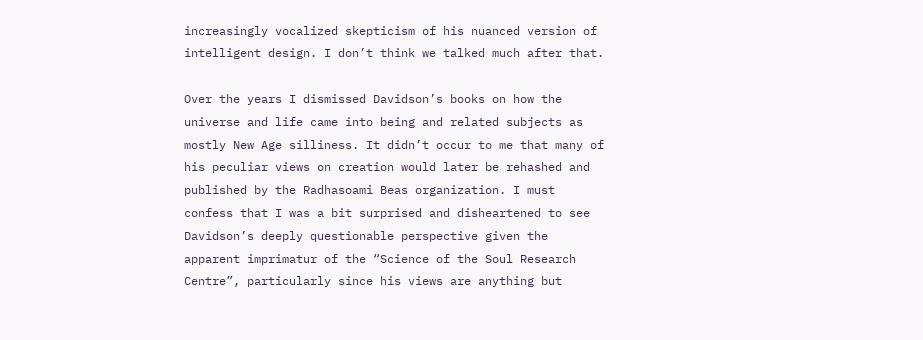increasingly vocalized skepticism of his nuanced version of intelligent design. I don’t think we talked much after that.

Over the years I dismissed Davidson’s books on how the universe and life came into being and related subjects as mostly New Age silliness. It didn’t occur to me that many of his peculiar views on creation would later be rehashed and published by the Radhasoami Beas organization. I must confess that I was a bit surprised and disheartened to see Davidson’s deeply questionable perspective given the apparent imprimatur of the “Science of the Soul Research Centre”, particularly since his views are anything but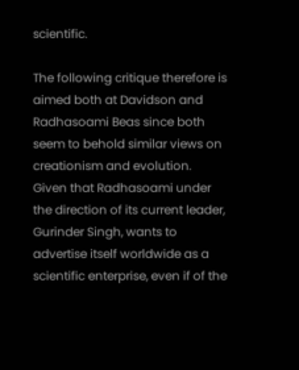scientific.

The following critique therefore is aimed both at Davidson and Radhasoami Beas since both seem to behold similar views on creationism and evolution. Given that Radhasoami under the direction of its current leader, Gurinder Singh, wants to advertise itself worldwide as a scientific enterprise, even if of the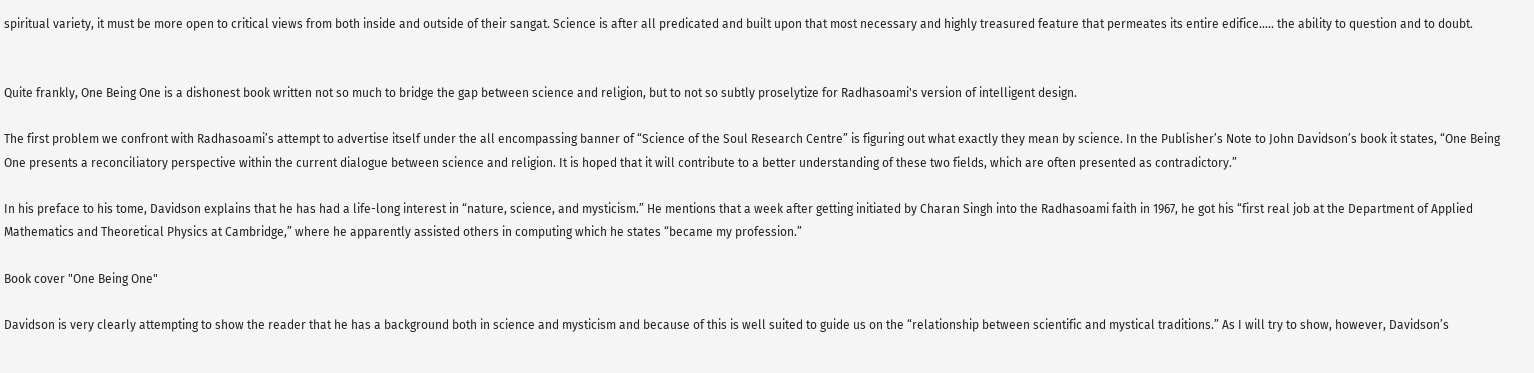spiritual variety, it must be more open to critical views from both inside and outside of their sangat. Science is after all predicated and built upon that most necessary and highly treasured feature that permeates its entire edifice..... the ability to question and to doubt.


Quite frankly, One Being One is a dishonest book written not so much to bridge the gap between science and religion, but to not so subtly proselytize for Radhasoami's version of intelligent design.

The first problem we confront with Radhasoami’s attempt to advertise itself under the all encompassing banner of “Science of the Soul Research Centre” is figuring out what exactly they mean by science. In the Publisher’s Note to John Davidson’s book it states, “One Being One presents a reconciliatory perspective within the current dialogue between science and religion. It is hoped that it will contribute to a better understanding of these two fields, which are often presented as contradictory.”

In his preface to his tome, Davidson explains that he has had a life-long interest in “nature, science, and mysticism.” He mentions that a week after getting initiated by Charan Singh into the Radhasoami faith in 1967, he got his “first real job at the Department of Applied Mathematics and Theoretical Physics at Cambridge,” where he apparently assisted others in computing which he states “became my profession.”

Book cover "One Being One"

Davidson is very clearly attempting to show the reader that he has a background both in science and mysticism and because of this is well suited to guide us on the “relationship between scientific and mystical traditions.” As I will try to show, however, Davidson’s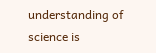understanding of science is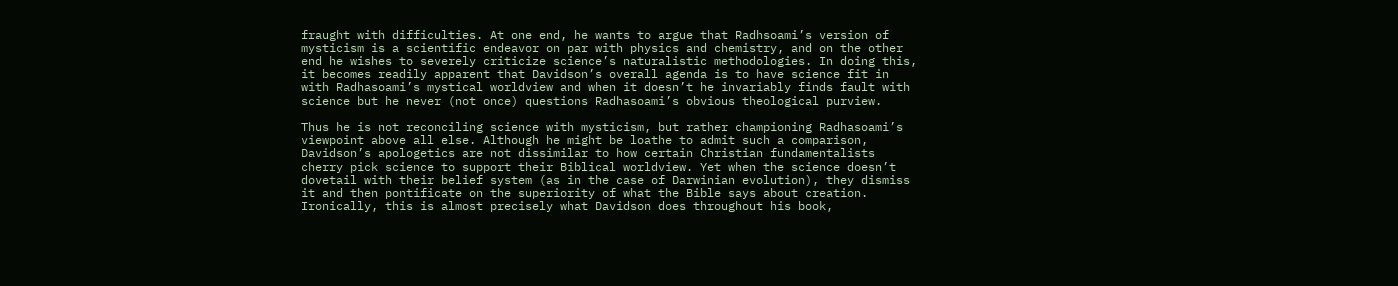fraught with difficulties. At one end, he wants to argue that Radhsoami’s version of mysticism is a scientific endeavor on par with physics and chemistry, and on the other end he wishes to severely criticize science’s naturalistic methodologies. In doing this, it becomes readily apparent that Davidson’s overall agenda is to have science fit in with Radhasoami’s mystical worldview and when it doesn’t he invariably finds fault with science but he never (not once) questions Radhasoami’s obvious theological purview.

Thus he is not reconciling science with mysticism, but rather championing Radhasoami’s viewpoint above all else. Although he might be loathe to admit such a comparison, Davidson’s apologetics are not dissimilar to how certain Christian fundamentalists cherry pick science to support their Biblical worldview. Yet when the science doesn’t dovetail with their belief system (as in the case of Darwinian evolution), they dismiss it and then pontificate on the superiority of what the Bible says about creation. Ironically, this is almost precisely what Davidson does throughout his book,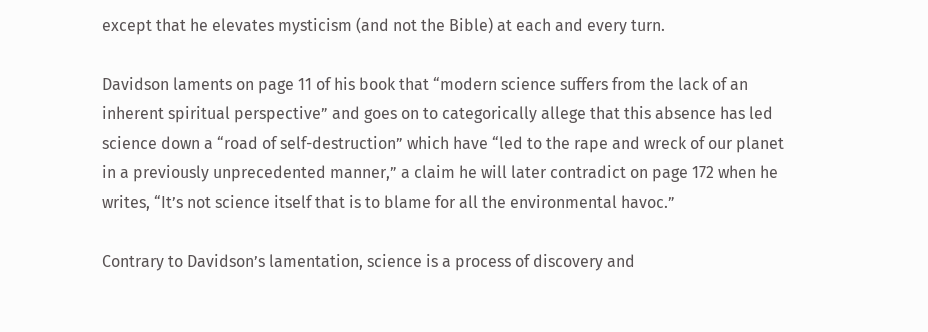except that he elevates mysticism (and not the Bible) at each and every turn.

Davidson laments on page 11 of his book that “modern science suffers from the lack of an inherent spiritual perspective” and goes on to categorically allege that this absence has led science down a “road of self-destruction” which have “led to the rape and wreck of our planet in a previously unprecedented manner,” a claim he will later contradict on page 172 when he writes, “It’s not science itself that is to blame for all the environmental havoc.”

Contrary to Davidson’s lamentation, science is a process of discovery and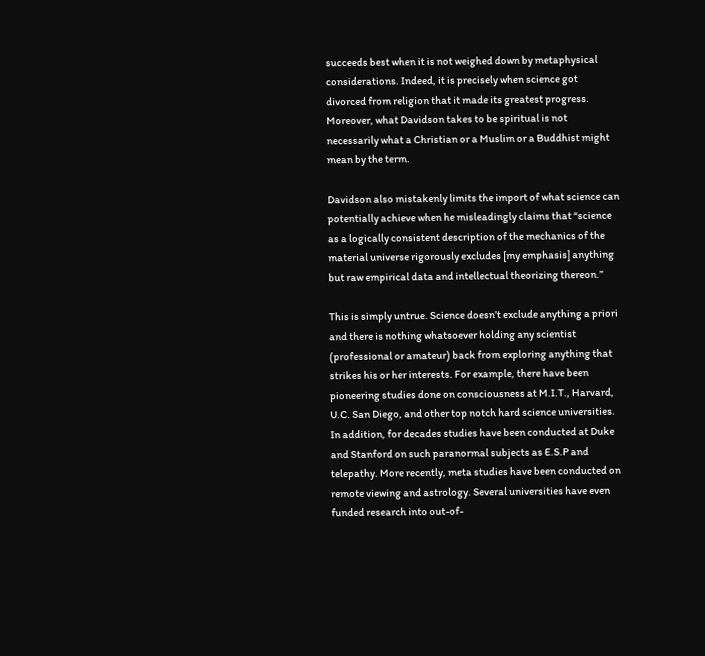succeeds best when it is not weighed down by metaphysical considerations. Indeed, it is precisely when science got divorced from religion that it made its greatest progress. Moreover, what Davidson takes to be spiritual is not necessarily what a Christian or a Muslim or a Buddhist might mean by the term.

Davidson also mistakenly limits the import of what science can potentially achieve when he misleadingly claims that “science as a logically consistent description of the mechanics of the material universe rigorously excludes [my emphasis] anything but raw empirical data and intellectual theorizing thereon.”

This is simply untrue. Science doesn’t exclude anything a priori and there is nothing whatsoever holding any scientist (professional or amateur) back from exploring anything that strikes his or her interests. For example, there have been pioneering studies done on consciousness at M.I.T., Harvard, U.C. San Diego, and other top notch hard science universities. In addition, for decades studies have been conducted at Duke and Stanford on such paranormal subjects as E.S.P and telepathy. More recently, meta studies have been conducted on remote viewing and astrology. Several universities have even funded research into out-of-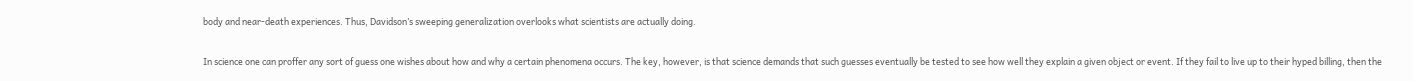body and near-death experiences. Thus, Davidson’s sweeping generalization overlooks what scientists are actually doing.

In science one can proffer any sort of guess one wishes about how and why a certain phenomena occurs. The key, however, is that science demands that such guesses eventually be tested to see how well they explain a given object or event. If they fail to live up to their hyped billing, then the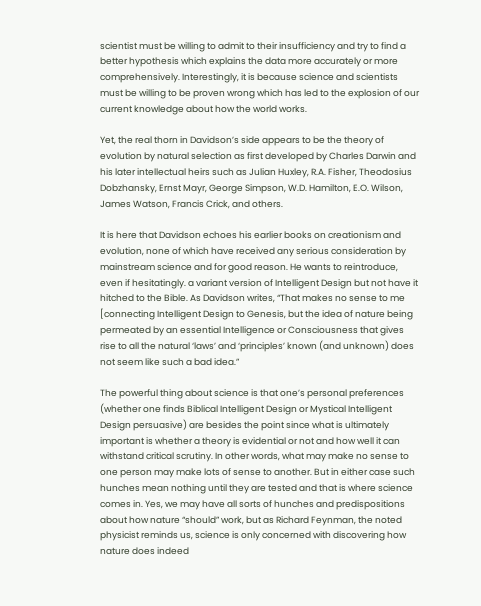scientist must be willing to admit to their insufficiency and try to find a better hypothesis which explains the data more accurately or more comprehensively. Interestingly, it is because science and scientists must be willing to be proven wrong which has led to the explosion of our current knowledge about how the world works.

Yet, the real thorn in Davidson’s side appears to be the theory of evolution by natural selection as first developed by Charles Darwin and his later intellectual heirs such as Julian Huxley, R.A. Fisher, Theodosius Dobzhansky, Ernst Mayr, George Simpson, W.D. Hamilton, E.O. Wilson, James Watson, Francis Crick, and others.

It is here that Davidson echoes his earlier books on creationism and evolution, none of which have received any serious consideration by mainstream science and for good reason. He wants to reintroduce, even if hesitatingly. a variant version of Intelligent Design but not have it hitched to the Bible. As Davidson writes, “That makes no sense to me [connecting Intelligent Design to Genesis, but the idea of nature being permeated by an essential Intelligence or Consciousness that gives rise to all the natural ‘laws’ and ‘principles’ known (and unknown) does not seem like such a bad idea.”

The powerful thing about science is that one’s personal preferences (whether one finds Biblical Intelligent Design or Mystical Intelligent Design persuasive) are besides the point since what is ultimately important is whether a theory is evidential or not and how well it can withstand critical scrutiny. In other words, what may make no sense to one person may make lots of sense to another. But in either case such hunches mean nothing until they are tested and that is where science comes in. Yes, we may have all sorts of hunches and predispositions about how nature “should” work, but as Richard Feynman, the noted physicist reminds us, science is only concerned with discovering how nature does indeed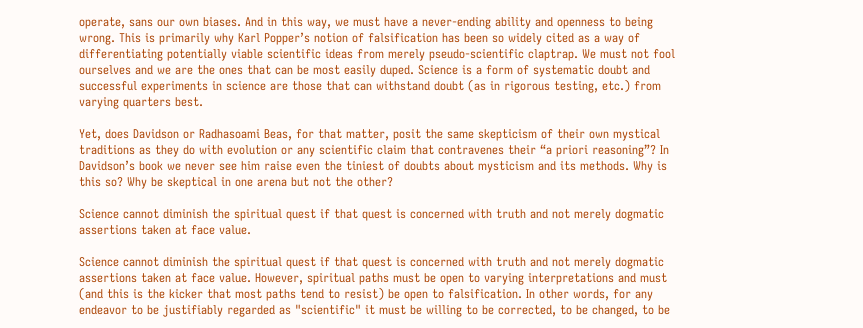operate, sans our own biases. And in this way, we must have a never-ending ability and openness to being wrong. This is primarily why Karl Popper’s notion of falsification has been so widely cited as a way of differentiating potentially viable scientific ideas from merely pseudo-scientific claptrap. We must not fool ourselves and we are the ones that can be most easily duped. Science is a form of systematic doubt and successful experiments in science are those that can withstand doubt (as in rigorous testing, etc.) from varying quarters best.

Yet, does Davidson or Radhasoami Beas, for that matter, posit the same skepticism of their own mystical traditions as they do with evolution or any scientific claim that contravenes their “a priori reasoning”? In Davidson’s book we never see him raise even the tiniest of doubts about mysticism and its methods. Why is this so? Why be skeptical in one arena but not the other?

Science cannot diminish the spiritual quest if that quest is concerned with truth and not merely dogmatic assertions taken at face value.

Science cannot diminish the spiritual quest if that quest is concerned with truth and not merely dogmatic assertions taken at face value. However, spiritual paths must be open to varying interpretations and must (and this is the kicker that most paths tend to resist) be open to falsification. In other words, for any endeavor to be justifiably regarded as "scientific" it must be willing to be corrected, to be changed, to be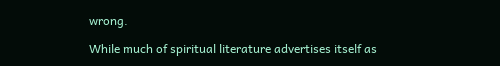wrong.

While much of spiritual literature advertises itself as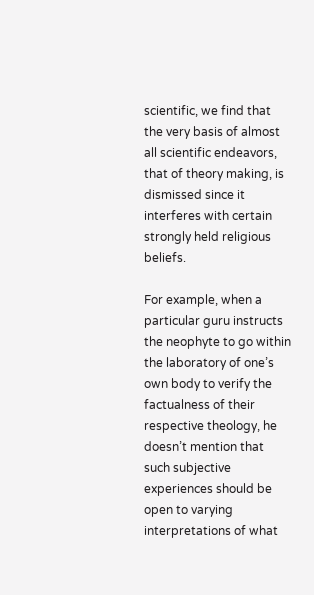scientific, we find that the very basis of almost all scientific endeavors, that of theory making, is dismissed since it interferes with certain strongly held religious beliefs.

For example, when a particular guru instructs the neophyte to go within the laboratory of one’s own body to verify the factualness of their respective theology, he doesn’t mention that such subjective experiences should be open to varying interpretations of what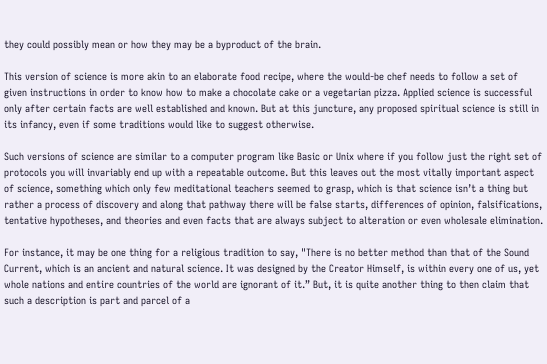they could possibly mean or how they may be a byproduct of the brain.

This version of science is more akin to an elaborate food recipe, where the would-be chef needs to follow a set of given instructions in order to know how to make a chocolate cake or a vegetarian pizza. Applied science is successful only after certain facts are well established and known. But at this juncture, any proposed spiritual science is still in its infancy, even if some traditions would like to suggest otherwise.

Such versions of science are similar to a computer program like Basic or Unix where if you follow just the right set of protocols you will invariably end up with a repeatable outcome. But this leaves out the most vitally important aspect of science, something which only few meditational teachers seemed to grasp, which is that science isn’t a thing but rather a process of discovery and along that pathway there will be false starts, differences of opinion, falsifications, tentative hypotheses, and theories and even facts that are always subject to alteration or even wholesale elimination.

For instance, it may be one thing for a religious tradition to say, "There is no better method than that of the Sound Current, which is an ancient and natural science. It was designed by the Creator Himself, is within every one of us, yet whole nations and entire countries of the world are ignorant of it.” But, it is quite another thing to then claim that such a description is part and parcel of a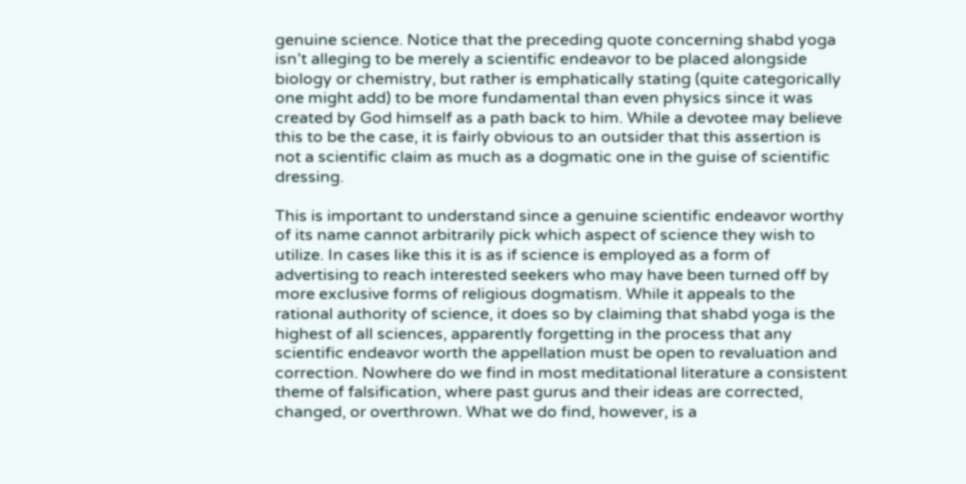genuine science. Notice that the preceding quote concerning shabd yoga isn’t alleging to be merely a scientific endeavor to be placed alongside biology or chemistry, but rather is emphatically stating (quite categorically one might add) to be more fundamental than even physics since it was created by God himself as a path back to him. While a devotee may believe this to be the case, it is fairly obvious to an outsider that this assertion is not a scientific claim as much as a dogmatic one in the guise of scientific dressing.

This is important to understand since a genuine scientific endeavor worthy of its name cannot arbitrarily pick which aspect of science they wish to utilize. In cases like this it is as if science is employed as a form of advertising to reach interested seekers who may have been turned off by more exclusive forms of religious dogmatism. While it appeals to the rational authority of science, it does so by claiming that shabd yoga is the highest of all sciences, apparently forgetting in the process that any scientific endeavor worth the appellation must be open to revaluation and correction. Nowhere do we find in most meditational literature a consistent theme of falsification, where past gurus and their ideas are corrected, changed, or overthrown. What we do find, however, is a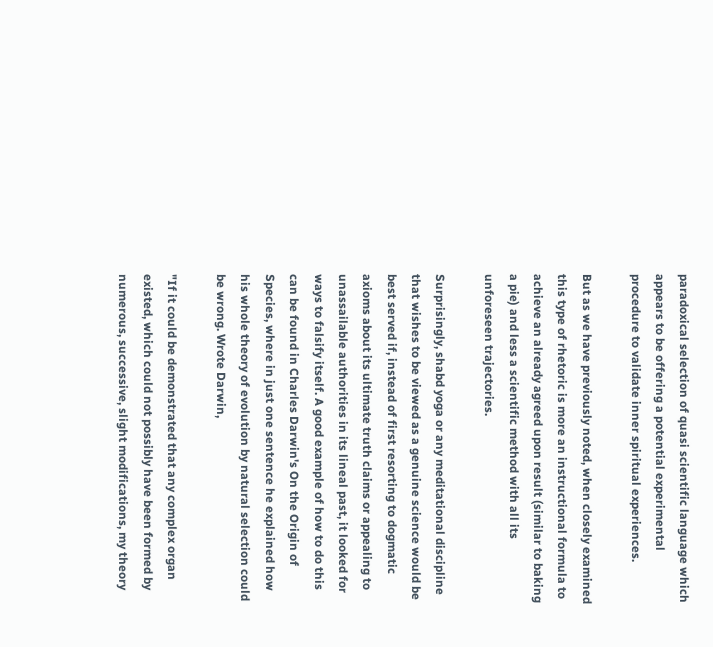paradoxical selection of quasi scientific language which appears to be offering a potential experimental procedure to validate inner spiritual experiences.

But as we have previously noted, when closely examined this type of rhetoric is more an instructional formula to achieve an already agreed upon result (similar to baking a pie) and less a scientific method with all its unforeseen trajectories.

Surprisingly, shabd yoga or any meditational discipline that wishes to be viewed as a genuine science would be best served if, instead of first resorting to dogmatic axioms about its ultimate truth claims or appealing to unassailable authorities in its lineal past, it looked for ways to falsify itself. A good example of how to do this can be found in Charles Darwin's On the Origin of Species, where in just one sentence he explained how his whole theory of evolution by natural selection could be wrong. Wrote Darwin,

"If it could be demonstrated that any complex organ existed, which could not possibly have been formed by numerous, successive, slight modifications, my theory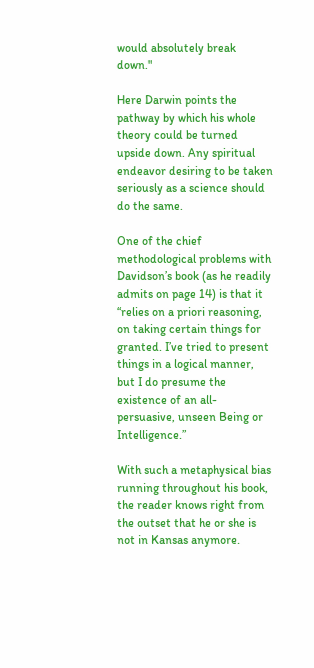would absolutely break down."

Here Darwin points the pathway by which his whole theory could be turned upside down. Any spiritual endeavor desiring to be taken seriously as a science should do the same.

One of the chief methodological problems with Davidson’s book (as he readily admits on page 14) is that it “relies on a priori reasoning, on taking certain things for granted. I’ve tried to present things in a logical manner, but I do presume the existence of an all-persuasive, unseen Being or Intelligence.”

With such a metaphysical bias running throughout his book, the reader knows right from the outset that he or she is not in Kansas anymore.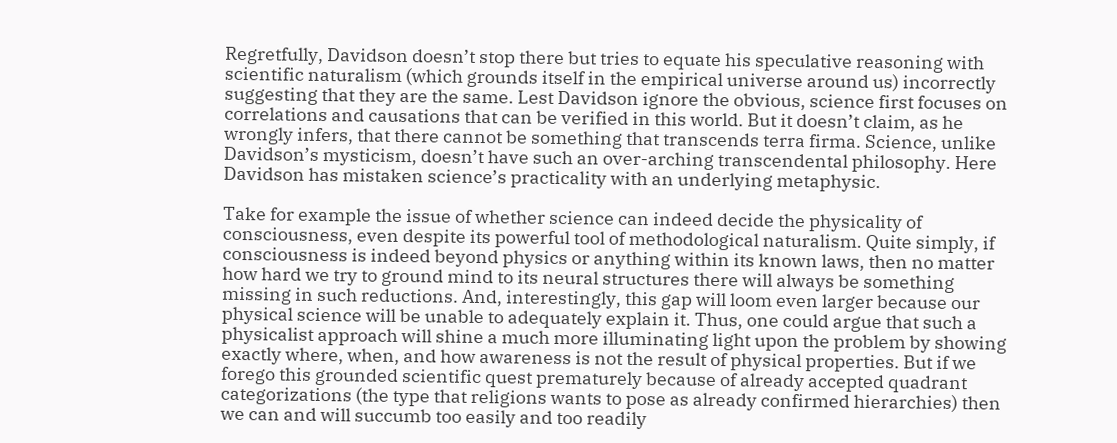Regretfully, Davidson doesn’t stop there but tries to equate his speculative reasoning with scientific naturalism (which grounds itself in the empirical universe around us) incorrectly suggesting that they are the same. Lest Davidson ignore the obvious, science first focuses on correlations and causations that can be verified in this world. But it doesn’t claim, as he wrongly infers, that there cannot be something that transcends terra firma. Science, unlike Davidson’s mysticism, doesn’t have such an over-arching transcendental philosophy. Here Davidson has mistaken science’s practicality with an underlying metaphysic.

Take for example the issue of whether science can indeed decide the physicality of consciousness, even despite its powerful tool of methodological naturalism. Quite simply, if consciousness is indeed beyond physics or anything within its known laws, then no matter how hard we try to ground mind to its neural structures there will always be something missing in such reductions. And, interestingly, this gap will loom even larger because our physical science will be unable to adequately explain it. Thus, one could argue that such a physicalist approach will shine a much more illuminating light upon the problem by showing exactly where, when, and how awareness is not the result of physical properties. But if we forego this grounded scientific quest prematurely because of already accepted quadrant categorizations (the type that religions wants to pose as already confirmed hierarchies) then we can and will succumb too easily and too readily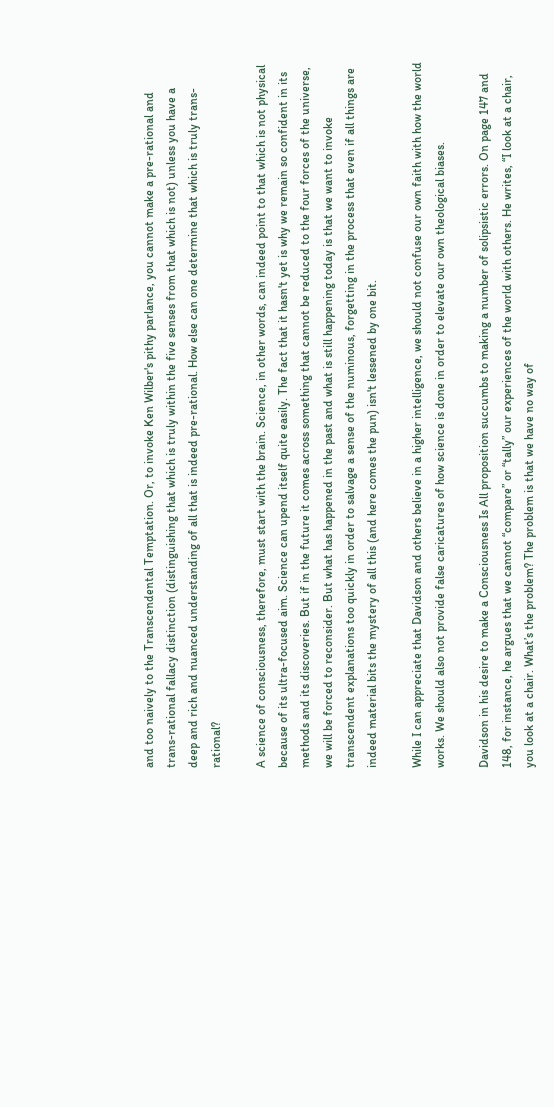and too naively to the Transcendental Temptation. Or, to invoke Ken Wilber's pithy parlance, you cannot make a pre-rational and trans-rational fallacy distinction (distinguishing that which is truly within the five senses from that which is not) unless you have a deep and rich and nuanced understanding of all that is indeed pre-rational. How else can one determine that which is truly trans-rational?

A science of consciousness, therefore, must start with the brain. Science, in other words, can indeed point to that which is not physical because of its ultra-focused aim. Science can upend itself quite easily. The fact that it hasn't yet is why we remain so confident in its methods and its discoveries. But if in the future it comes across something that cannot be reduced to the four forces of the universe, we will be forced to reconsider. But what has happened in the past and what is still happening today is that we want to invoke transcendent explanations too quickly in order to salvage a sense of the numinous, forgetting in the process that even if all things are indeed material bits the mystery of all this (and here comes the pun) isn't lessened by one bit.

While I can appreciate that Davidson and others believe in a higher intelligence, we should not confuse our own faith with how the world works. We should also not provide false caricatures of how science is done in order to elevate our own theological biases.

Davidson in his desire to make a Consciousness Is All proposition succumbs to making a number of solipsistic errors. On page 147 and 148, for instance, he argues that we cannot “compare” or “tally” our experiences of the world with others. He writes, “I look at a chair, you look at a chair. What’s the problem? The problem is that we have no way of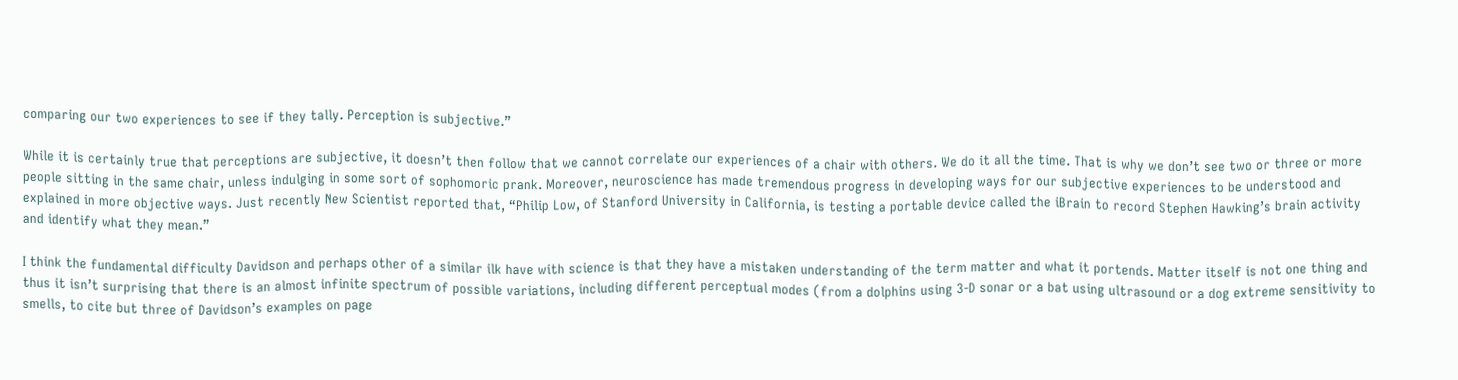comparing our two experiences to see if they tally. Perception is subjective.”

While it is certainly true that perceptions are subjective, it doesn’t then follow that we cannot correlate our experiences of a chair with others. We do it all the time. That is why we don’t see two or three or more people sitting in the same chair, unless indulging in some sort of sophomoric prank. Moreover, neuroscience has made tremendous progress in developing ways for our subjective experiences to be understood and explained in more objective ways. Just recently New Scientist reported that, “Philip Low, of Stanford University in California, is testing a portable device called the iBrain to record Stephen Hawking’s brain activity and identify what they mean.”

I think the fundamental difficulty Davidson and perhaps other of a similar ilk have with science is that they have a mistaken understanding of the term matter and what it portends. Matter itself is not one thing and thus it isn’t surprising that there is an almost infinite spectrum of possible variations, including different perceptual modes (from a dolphins using 3-D sonar or a bat using ultrasound or a dog extreme sensitivity to smells, to cite but three of Davidson’s examples on page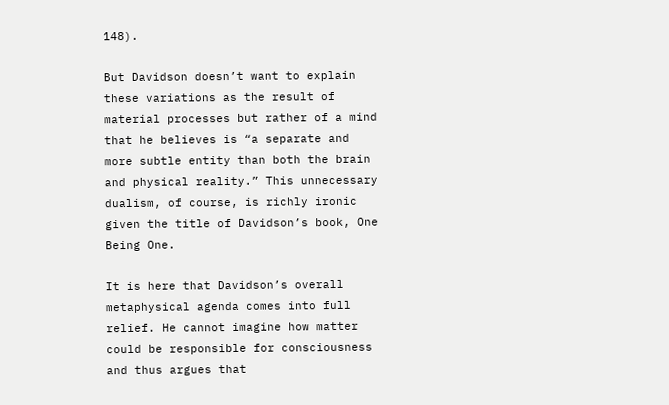148).

But Davidson doesn’t want to explain these variations as the result of material processes but rather of a mind that he believes is “a separate and more subtle entity than both the brain and physical reality.” This unnecessary dualism, of course, is richly ironic given the title of Davidson’s book, One Being One.

It is here that Davidson’s overall metaphysical agenda comes into full relief. He cannot imagine how matter could be responsible for consciousness and thus argues that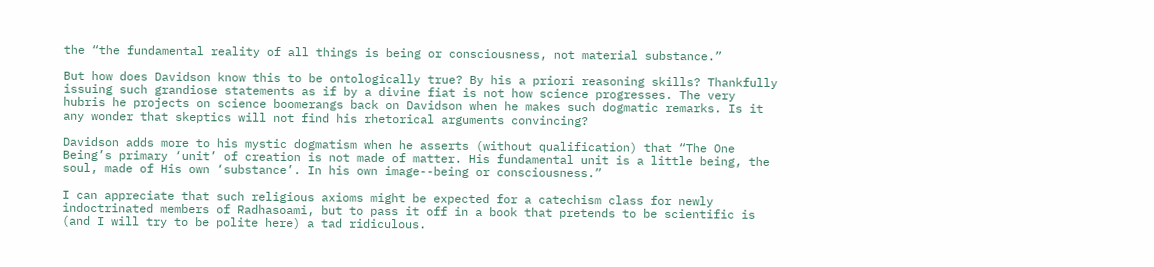the “the fundamental reality of all things is being or consciousness, not material substance.”

But how does Davidson know this to be ontologically true? By his a priori reasoning skills? Thankfully issuing such grandiose statements as if by a divine fiat is not how science progresses. The very hubris he projects on science boomerangs back on Davidson when he makes such dogmatic remarks. Is it any wonder that skeptics will not find his rhetorical arguments convincing?

Davidson adds more to his mystic dogmatism when he asserts (without qualification) that “The One Being’s primary ‘unit’ of creation is not made of matter. His fundamental unit is a little being, the soul, made of His own ‘substance’. In his own image--being or consciousness.”

I can appreciate that such religious axioms might be expected for a catechism class for newly indoctrinated members of Radhasoami, but to pass it off in a book that pretends to be scientific is (and I will try to be polite here) a tad ridiculous.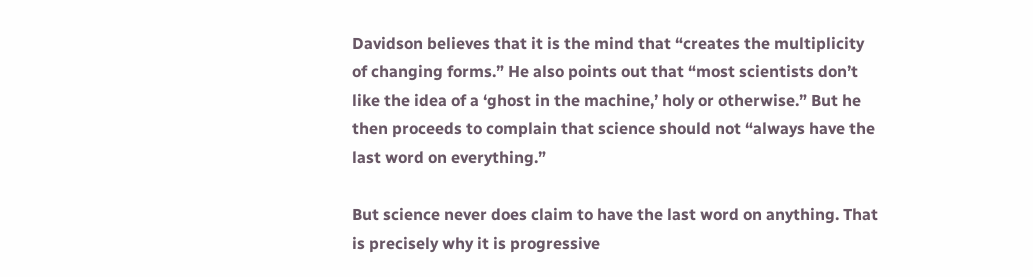Davidson believes that it is the mind that “creates the multiplicity of changing forms.” He also points out that “most scientists don’t like the idea of a ‘ghost in the machine,’ holy or otherwise.” But he then proceeds to complain that science should not “always have the last word on everything.”

But science never does claim to have the last word on anything. That is precisely why it is progressive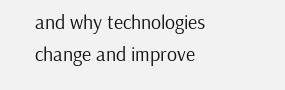and why technologies change and improve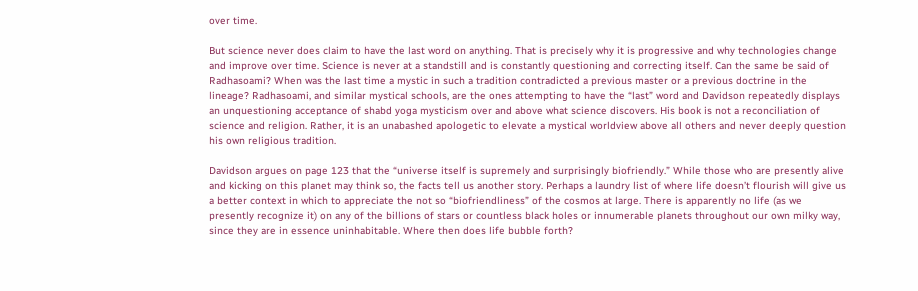over time.

But science never does claim to have the last word on anything. That is precisely why it is progressive and why technologies change and improve over time. Science is never at a standstill and is constantly questioning and correcting itself. Can the same be said of Radhasoami? When was the last time a mystic in such a tradition contradicted a previous master or a previous doctrine in the lineage? Radhasoami, and similar mystical schools, are the ones attempting to have the “last” word and Davidson repeatedly displays an unquestioning acceptance of shabd yoga mysticism over and above what science discovers. His book is not a reconciliation of science and religion. Rather, it is an unabashed apologetic to elevate a mystical worldview above all others and never deeply question his own religious tradition.

Davidson argues on page 123 that the “universe itself is supremely and surprisingly biofriendly.” While those who are presently alive and kicking on this planet may think so, the facts tell us another story. Perhaps a laundry list of where life doesn’t flourish will give us a better context in which to appreciate the not so “biofriendliness” of the cosmos at large. There is apparently no life (as we presently recognize it) on any of the billions of stars or countless black holes or innumerable planets throughout our own milky way, since they are in essence uninhabitable. Where then does life bubble forth?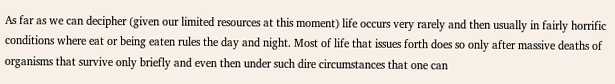As far as we can decipher (given our limited resources at this moment) life occurs very rarely and then usually in fairly horrific conditions where eat or being eaten rules the day and night. Most of life that issues forth does so only after massive deaths of organisms that survive only briefly and even then under such dire circumstances that one can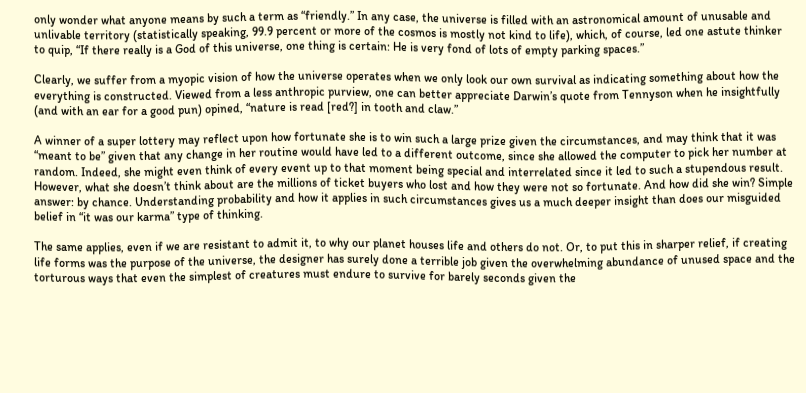only wonder what anyone means by such a term as “friendly.” In any case, the universe is filled with an astronomical amount of unusable and unlivable territory (statistically speaking, 99.9 percent or more of the cosmos is mostly not kind to life), which, of course, led one astute thinker to quip, “If there really is a God of this universe, one thing is certain: He is very fond of lots of empty parking spaces.”

Clearly, we suffer from a myopic vision of how the universe operates when we only look our own survival as indicating something about how the everything is constructed. Viewed from a less anthropic purview, one can better appreciate Darwin’s quote from Tennyson when he insightfully (and with an ear for a good pun) opined, “nature is read [red?] in tooth and claw.”

A winner of a super lottery may reflect upon how fortunate she is to win such a large prize given the circumstances, and may think that it was “meant to be” given that any change in her routine would have led to a different outcome, since she allowed the computer to pick her number at random. Indeed, she might even think of every event up to that moment being special and interrelated since it led to such a stupendous result. However, what she doesn’t think about are the millions of ticket buyers who lost and how they were not so fortunate. And how did she win? Simple answer: by chance. Understanding probability and how it applies in such circumstances gives us a much deeper insight than does our misguided belief in “it was our karma” type of thinking.

The same applies, even if we are resistant to admit it, to why our planet houses life and others do not. Or, to put this in sharper relief, if creating life forms was the purpose of the universe, the designer has surely done a terrible job given the overwhelming abundance of unused space and the torturous ways that even the simplest of creatures must endure to survive for barely seconds given the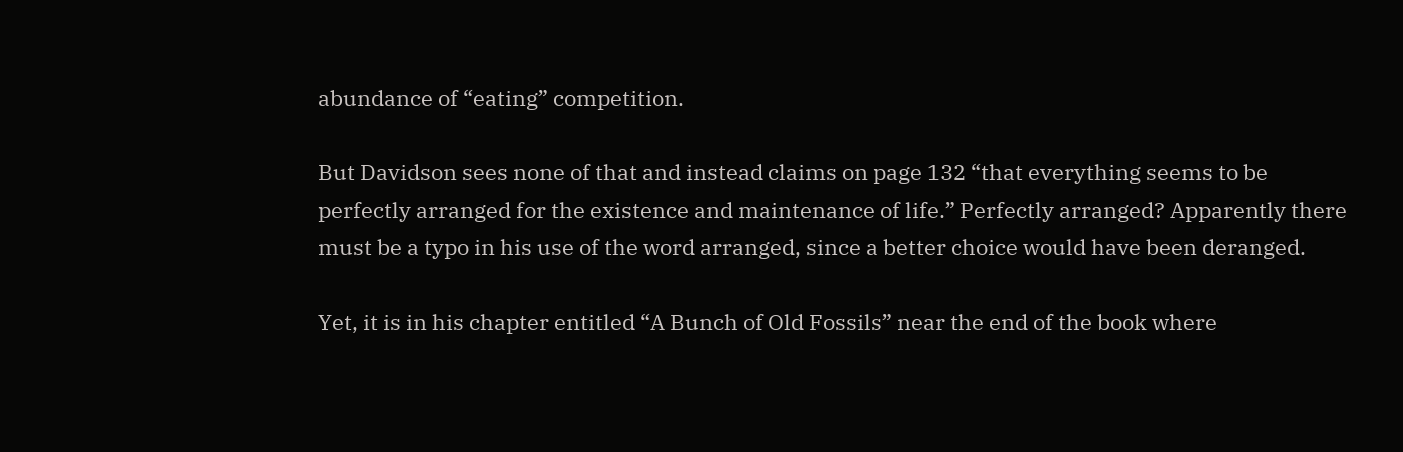abundance of “eating” competition.

But Davidson sees none of that and instead claims on page 132 “that everything seems to be perfectly arranged for the existence and maintenance of life.” Perfectly arranged? Apparently there must be a typo in his use of the word arranged, since a better choice would have been deranged.

Yet, it is in his chapter entitled “A Bunch of Old Fossils” near the end of the book where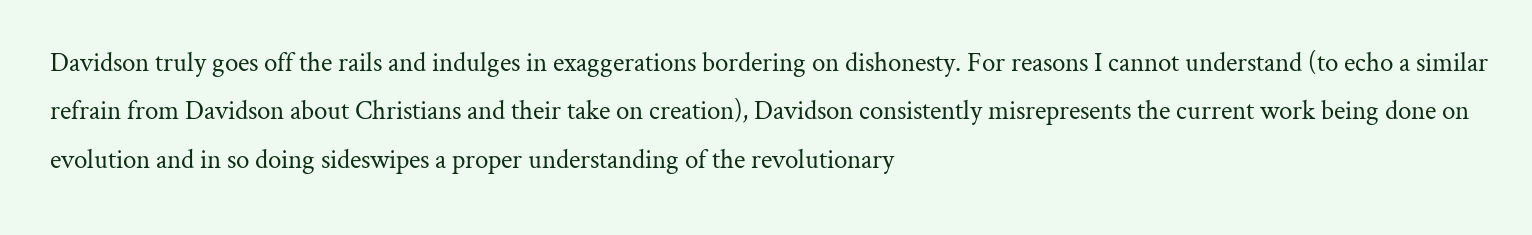Davidson truly goes off the rails and indulges in exaggerations bordering on dishonesty. For reasons I cannot understand (to echo a similar refrain from Davidson about Christians and their take on creation), Davidson consistently misrepresents the current work being done on evolution and in so doing sideswipes a proper understanding of the revolutionary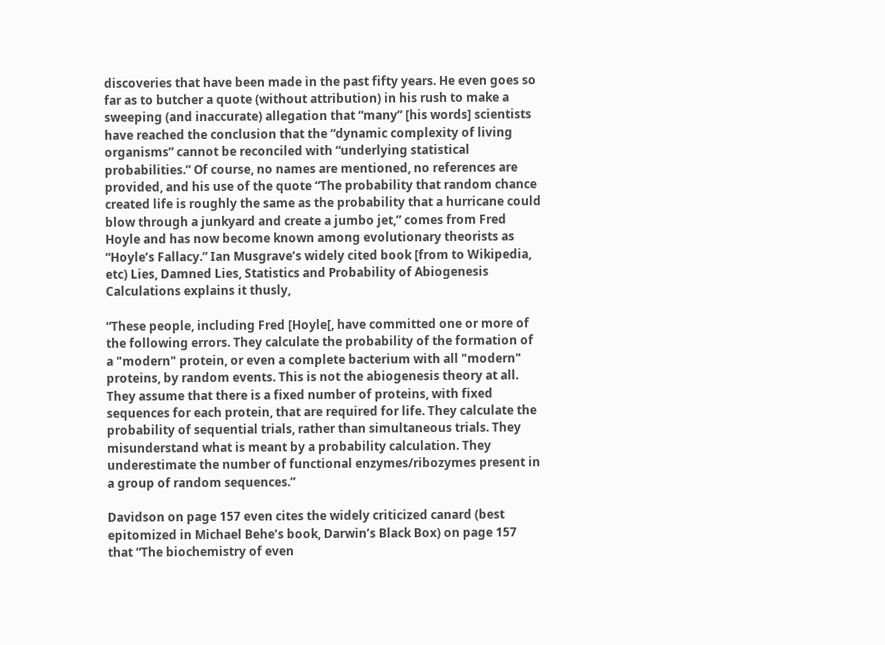discoveries that have been made in the past fifty years. He even goes so far as to butcher a quote (without attribution) in his rush to make a sweeping (and inaccurate) allegation that “many” [his words] scientists have reached the conclusion that the “dynamic complexity of living organisms” cannot be reconciled with “underlying statistical probabilities.” Of course, no names are mentioned, no references are provided, and his use of the quote “The probability that random chance created life is roughly the same as the probability that a hurricane could blow through a junkyard and create a jumbo jet,” comes from Fred Hoyle and has now become known among evolutionary theorists as “Hoyle’s Fallacy.” Ian Musgrave’s widely cited book [from to Wikipedia, etc) Lies, Damned Lies, Statistics and Probability of Abiogenesis Calculations explains it thusly,

“These people, including Fred [Hoyle[, have committed one or more of the following errors. They calculate the probability of the formation of a "modern" protein, or even a complete bacterium with all "modern" proteins, by random events. This is not the abiogenesis theory at all. They assume that there is a fixed number of proteins, with fixed sequences for each protein, that are required for life. They calculate the probability of sequential trials, rather than simultaneous trials. They misunderstand what is meant by a probability calculation. They underestimate the number of functional enzymes/ribozymes present in a group of random sequences.”

Davidson on page 157 even cites the widely criticized canard (best epitomized in Michael Behe’s book, Darwin’s Black Box) on page 157 that “The biochemistry of even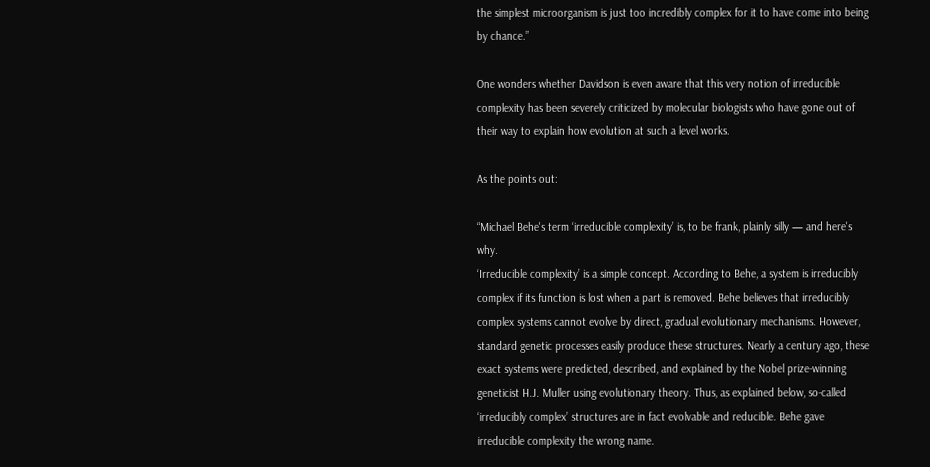the simplest microorganism is just too incredibly complex for it to have come into being by chance.”

One wonders whether Davidson is even aware that this very notion of irreducible complexity has been severely criticized by molecular biologists who have gone out of their way to explain how evolution at such a level works.

As the points out:

“Michael Behe's term ‘irreducible complexity’ is, to be frank, plainly silly — and here's why.
‘Irreducible complexity’ is a simple concept. According to Behe, a system is irreducibly complex if its function is lost when a part is removed. Behe believes that irreducibly complex systems cannot evolve by direct, gradual evolutionary mechanisms. However, standard genetic processes easily produce these structures. Nearly a century ago, these exact systems were predicted, described, and explained by the Nobel prize-winning geneticist H.J. Muller using evolutionary theory. Thus, as explained below, so-called ‘irreducibly complex’ structures are in fact evolvable and reducible. Behe gave irreducible complexity the wrong name.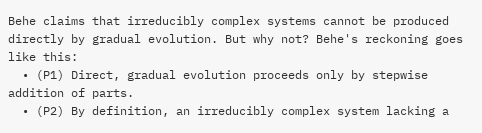Behe claims that irreducibly complex systems cannot be produced directly by gradual evolution. But why not? Behe's reckoning goes like this:
  • (P1) Direct, gradual evolution proceeds only by stepwise addition of parts.
  • (P2) By definition, an irreducibly complex system lacking a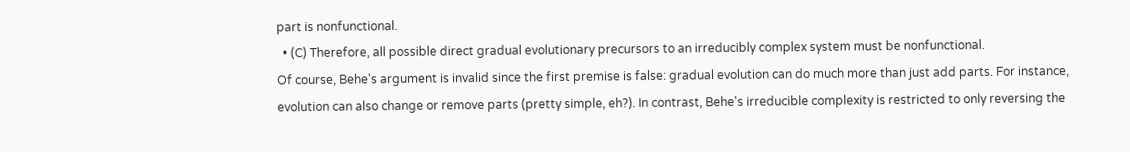part is nonfunctional.
  • (C) Therefore, all possible direct gradual evolutionary precursors to an irreducibly complex system must be nonfunctional.
Of course, Behe's argument is invalid since the first premise is false: gradual evolution can do much more than just add parts. For instance, evolution can also change or remove parts (pretty simple, eh?). In contrast, Behe's irreducible complexity is restricted to only reversing the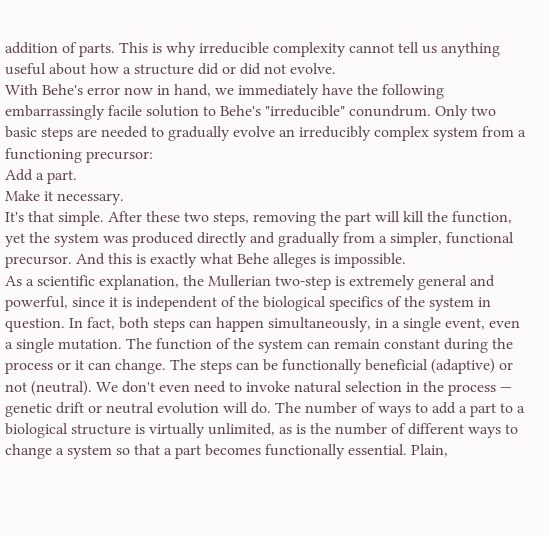addition of parts. This is why irreducible complexity cannot tell us anything useful about how a structure did or did not evolve.
With Behe's error now in hand, we immediately have the following embarrassingly facile solution to Behe's "irreducible" conundrum. Only two basic steps are needed to gradually evolve an irreducibly complex system from a functioning precursor:
Add a part.
Make it necessary.
It's that simple. After these two steps, removing the part will kill the function, yet the system was produced directly and gradually from a simpler, functional precursor. And this is exactly what Behe alleges is impossible.
As a scientific explanation, the Mullerian two-step is extremely general and powerful, since it is independent of the biological specifics of the system in question. In fact, both steps can happen simultaneously, in a single event, even a single mutation. The function of the system can remain constant during the process or it can change. The steps can be functionally beneficial (adaptive) or not (neutral). We don't even need to invoke natural selection in the process — genetic drift or neutral evolution will do. The number of ways to add a part to a biological structure is virtually unlimited, as is the number of different ways to change a system so that a part becomes functionally essential. Plain,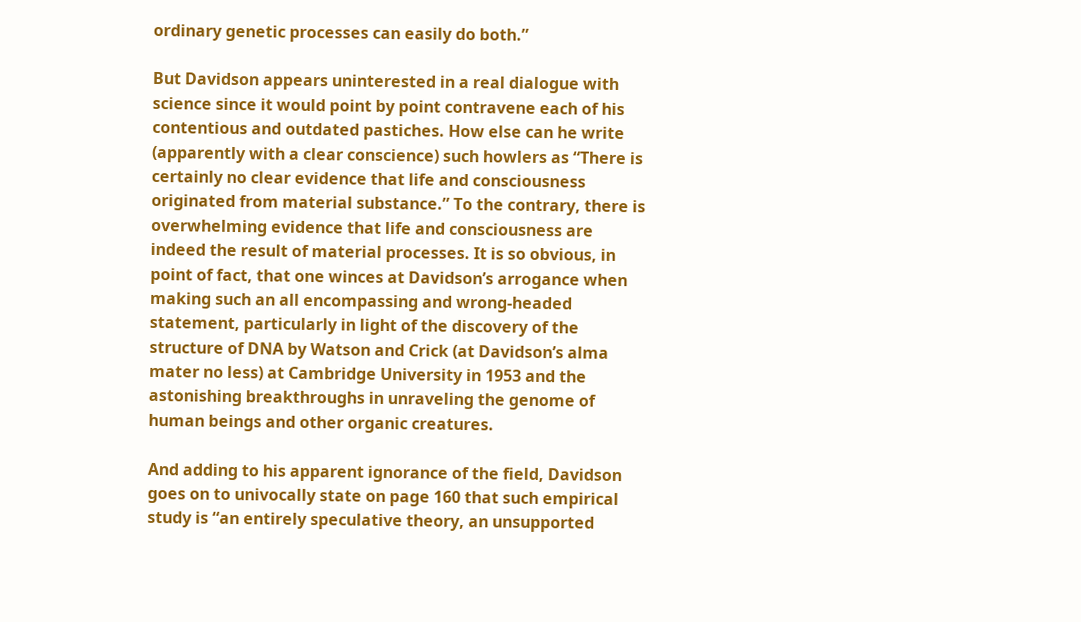ordinary genetic processes can easily do both.”

But Davidson appears uninterested in a real dialogue with science since it would point by point contravene each of his contentious and outdated pastiches. How else can he write (apparently with a clear conscience) such howlers as “There is certainly no clear evidence that life and consciousness originated from material substance.” To the contrary, there is overwhelming evidence that life and consciousness are indeed the result of material processes. It is so obvious, in point of fact, that one winces at Davidson’s arrogance when making such an all encompassing and wrong-headed statement, particularly in light of the discovery of the structure of DNA by Watson and Crick (at Davidson’s alma mater no less) at Cambridge University in 1953 and the astonishing breakthroughs in unraveling the genome of human beings and other organic creatures.

And adding to his apparent ignorance of the field, Davidson goes on to univocally state on page 160 that such empirical study is “an entirely speculative theory, an unsupported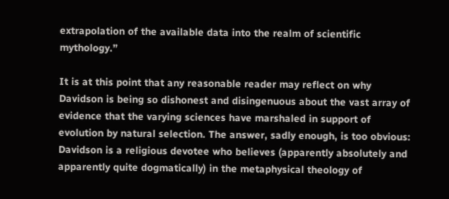extrapolation of the available data into the realm of scientific mythology.”

It is at this point that any reasonable reader may reflect on why Davidson is being so dishonest and disingenuous about the vast array of evidence that the varying sciences have marshaled in support of evolution by natural selection. The answer, sadly enough, is too obvious: Davidson is a religious devotee who believes (apparently absolutely and apparently quite dogmatically) in the metaphysical theology of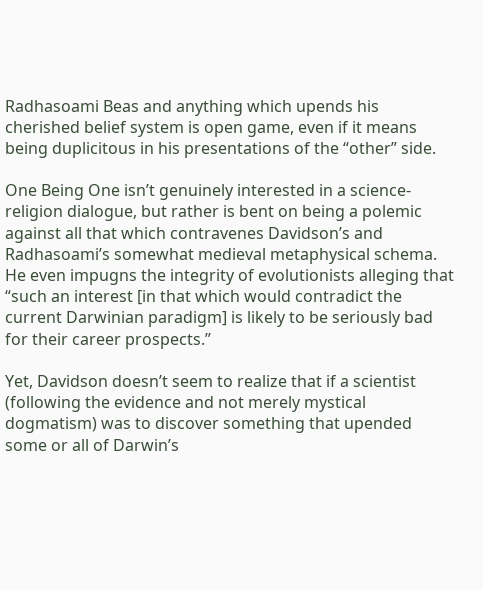Radhasoami Beas and anything which upends his cherished belief system is open game, even if it means being duplicitous in his presentations of the “other” side.

One Being One isn’t genuinely interested in a science-religion dialogue, but rather is bent on being a polemic against all that which contravenes Davidson’s and Radhasoami’s somewhat medieval metaphysical schema. He even impugns the integrity of evolutionists alleging that “such an interest [in that which would contradict the current Darwinian paradigm] is likely to be seriously bad for their career prospects.”

Yet, Davidson doesn’t seem to realize that if a scientist (following the evidence and not merely mystical dogmatism) was to discover something that upended some or all of Darwin’s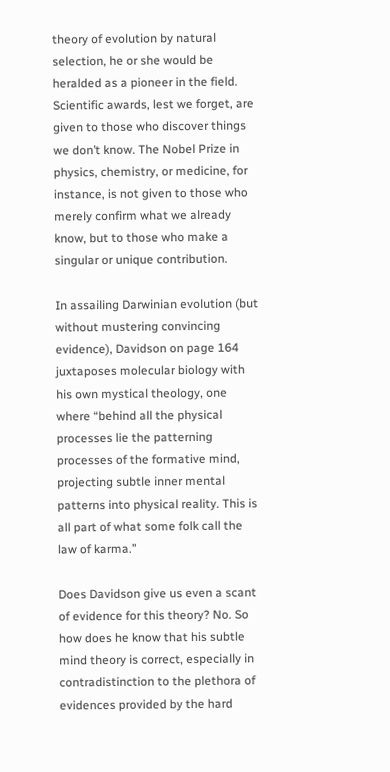theory of evolution by natural selection, he or she would be heralded as a pioneer in the field. Scientific awards, lest we forget, are given to those who discover things we don’t know. The Nobel Prize in physics, chemistry, or medicine, for instance, is not given to those who merely confirm what we already know, but to those who make a singular or unique contribution.

In assailing Darwinian evolution (but without mustering convincing evidence), Davidson on page 164 juxtaposes molecular biology with his own mystical theology, one where “behind all the physical processes lie the patterning processes of the formative mind, projecting subtle inner mental patterns into physical reality. This is all part of what some folk call the law of karma.”

Does Davidson give us even a scant of evidence for this theory? No. So how does he know that his subtle mind theory is correct, especially in contradistinction to the plethora of evidences provided by the hard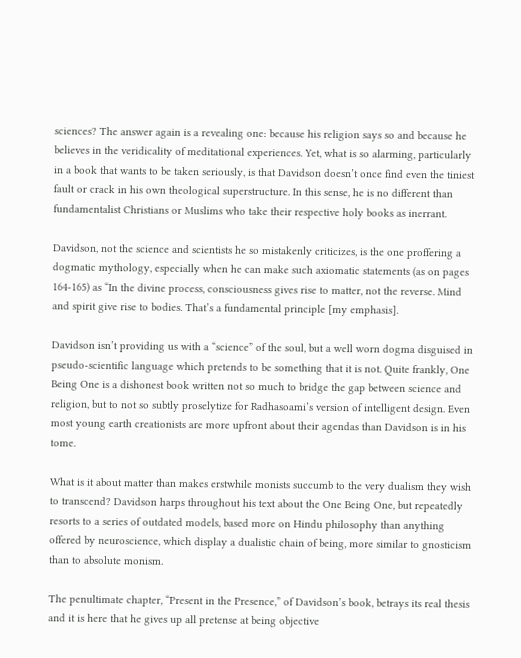sciences? The answer again is a revealing one: because his religion says so and because he believes in the veridicality of meditational experiences. Yet, what is so alarming, particularly in a book that wants to be taken seriously, is that Davidson doesn’t once find even the tiniest fault or crack in his own theological superstructure. In this sense, he is no different than fundamentalist Christians or Muslims who take their respective holy books as inerrant.

Davidson, not the science and scientists he so mistakenly criticizes, is the one proffering a dogmatic mythology, especially when he can make such axiomatic statements (as on pages 164-165) as “In the divine process, consciousness gives rise to matter, not the reverse. Mind and spirit give rise to bodies. That’s a fundamental principle [my emphasis].

Davidson isn’t providing us with a “science” of the soul, but a well worn dogma disguised in pseudo-scientific language which pretends to be something that it is not. Quite frankly, One Being One is a dishonest book written not so much to bridge the gap between science and religion, but to not so subtly proselytize for Radhasoami’s version of intelligent design. Even most young earth creationists are more upfront about their agendas than Davidson is in his tome.

What is it about matter than makes erstwhile monists succumb to the very dualism they wish to transcend? Davidson harps throughout his text about the One Being One, but repeatedly resorts to a series of outdated models, based more on Hindu philosophy than anything offered by neuroscience, which display a dualistic chain of being, more similar to gnosticism than to absolute monism.

The penultimate chapter, “Present in the Presence,” of Davidson’s book, betrays its real thesis and it is here that he gives up all pretense at being objective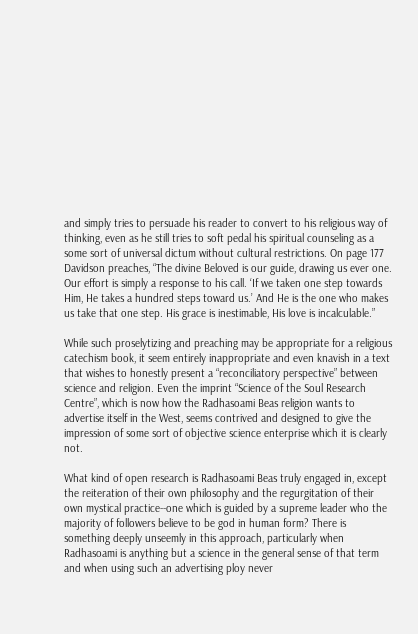and simply tries to persuade his reader to convert to his religious way of thinking, even as he still tries to soft pedal his spiritual counseling as a some sort of universal dictum without cultural restrictions. On page 177 Davidson preaches, “The divine Beloved is our guide, drawing us ever one. Our effort is simply a response to his call. ‘If we taken one step towards Him, He takes a hundred steps toward us.’ And He is the one who makes us take that one step. His grace is inestimable, His love is incalculable.”

While such proselytizing and preaching may be appropriate for a religious catechism book, it seem entirely inappropriate and even knavish in a text that wishes to honestly present a “reconciliatory perspective” between science and religion. Even the imprint “Science of the Soul Research Centre”, which is now how the Radhasoami Beas religion wants to advertise itself in the West, seems contrived and designed to give the impression of some sort of objective science enterprise which it is clearly not.

What kind of open research is Radhasoami Beas truly engaged in, except the reiteration of their own philosophy and the regurgitation of their own mystical practice--one which is guided by a supreme leader who the majority of followers believe to be god in human form? There is something deeply unseemly in this approach, particularly when Radhasoami is anything but a science in the general sense of that term and when using such an advertising ploy never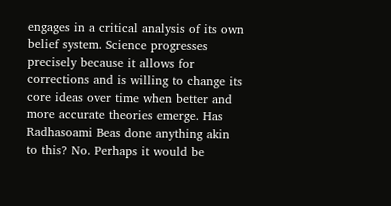engages in a critical analysis of its own belief system. Science progresses precisely because it allows for corrections and is willing to change its core ideas over time when better and more accurate theories emerge. Has Radhasoami Beas done anything akin to this? No. Perhaps it would be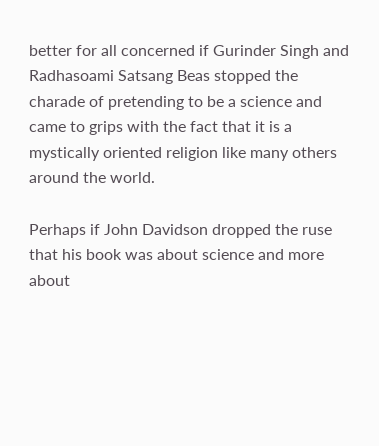better for all concerned if Gurinder Singh and Radhasoami Satsang Beas stopped the charade of pretending to be a science and came to grips with the fact that it is a mystically oriented religion like many others around the world.

Perhaps if John Davidson dropped the ruse that his book was about science and more about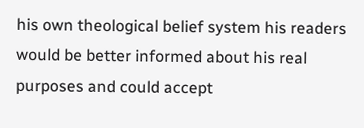his own theological belief system his readers would be better informed about his real purposes and could accept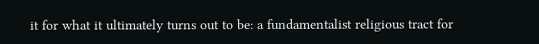it for what it ultimately turns out to be: a fundamentalist religious tract for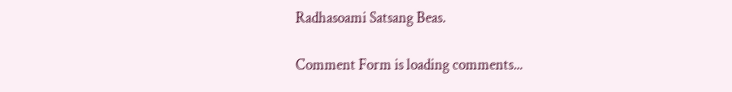Radhasoami Satsang Beas.

Comment Form is loading comments...